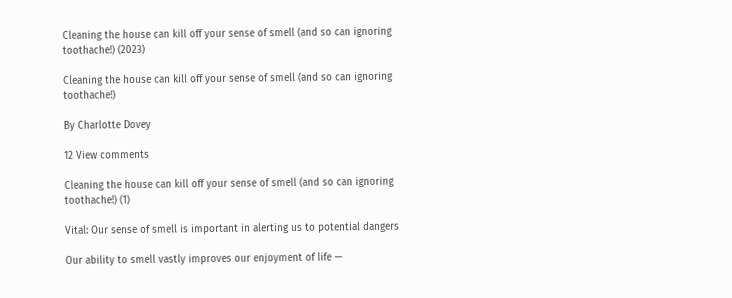Cleaning the house can kill off your sense of smell (and so can ignoring toothache!) (2023)

Cleaning the house can kill off your sense of smell (and so can ignoring toothache!)

By Charlotte Dovey

12 View comments

Cleaning the house can kill off your sense of smell (and so can ignoring toothache!) (1)

Vital: Our sense of smell is important in alerting us to potential dangers

Our ability to smell vastly improves our enjoyment of life —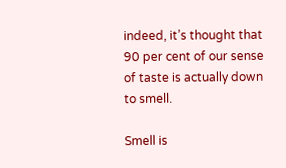indeed, it’s thought that 90 per cent of our sense of taste is actually down to smell.

Smell is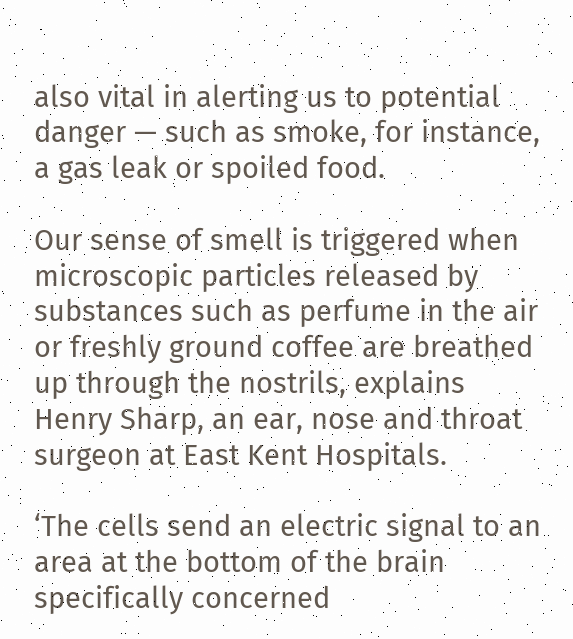also vital in alerting us to potential danger — such as smoke, for instance, a gas leak or spoiled food.

Our sense of smell is triggered when microscopic particles released by substances such as perfume in the air or freshly ground coffee are breathed up through the nostrils, explains Henry Sharp, an ear, nose and throat surgeon at East Kent Hospitals.

‘The cells send an electric signal to an area at the bottom of the brain specifically concerned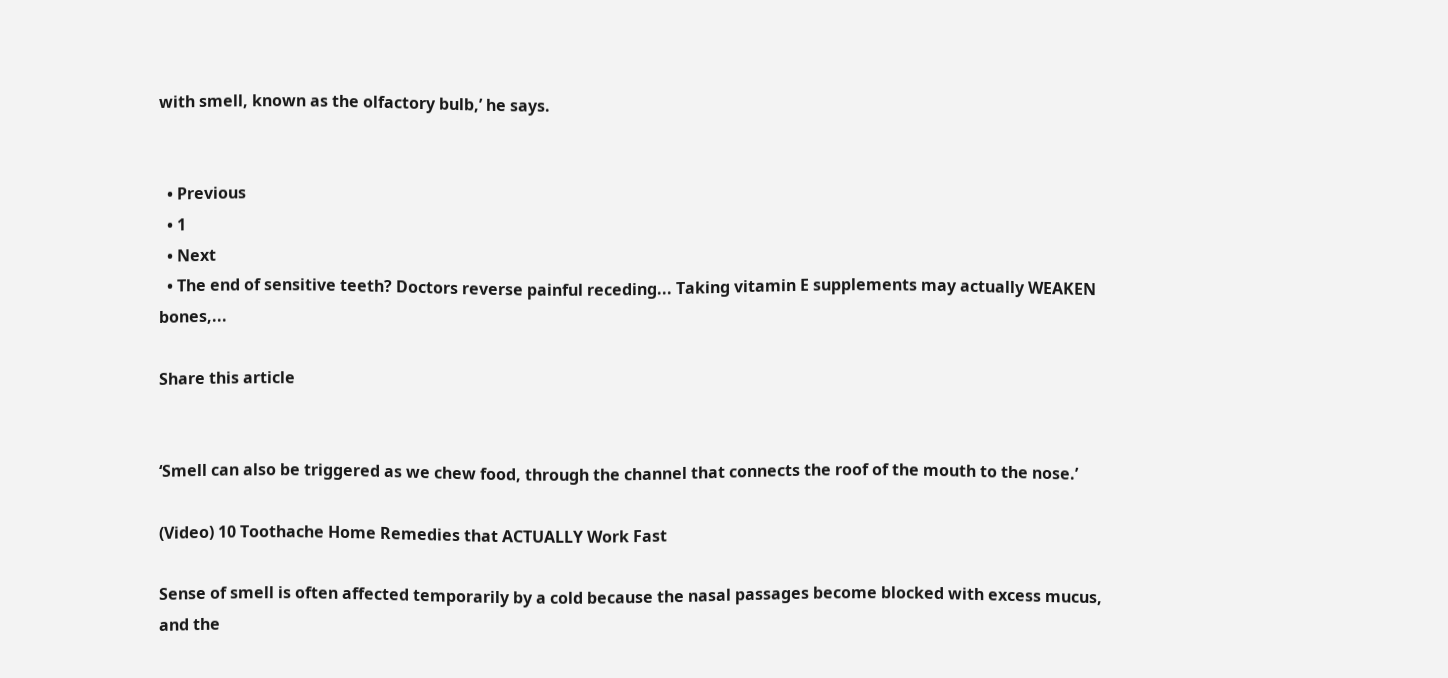with smell, known as the olfactory bulb,’ he says.


  • Previous
  • 1
  • Next
  • The end of sensitive teeth? Doctors reverse painful receding... Taking vitamin E supplements may actually WEAKEN bones,...

Share this article


‘Smell can also be triggered as we chew food, through the channel that connects the roof of the mouth to the nose.’

(Video) 10 Toothache Home Remedies that ACTUALLY Work Fast

Sense of smell is often affected temporarily by a cold because the nasal passages become blocked with excess mucus, and the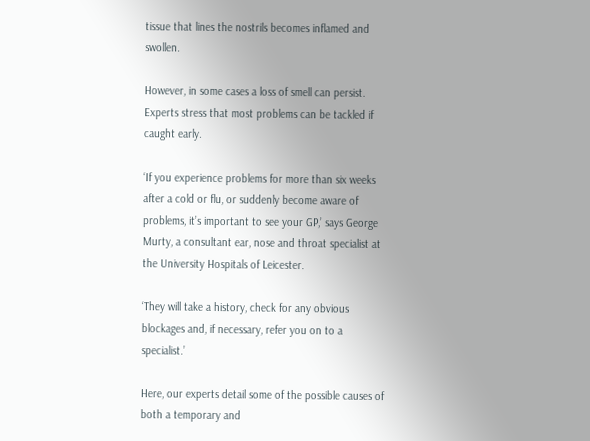tissue that lines the nostrils becomes inflamed and swollen.

However, in some cases a loss of smell can persist. Experts stress that most problems can be tackled if caught early.

‘If you experience problems for more than six weeks after a cold or flu, or suddenly become aware of problems, it’s important to see your GP,’ says George Murty, a consultant ear, nose and throat specialist at the University Hospitals of Leicester.

‘They will take a history, check for any obvious blockages and, if necessary, refer you on to a specialist.’

Here, our experts detail some of the possible causes of both a temporary and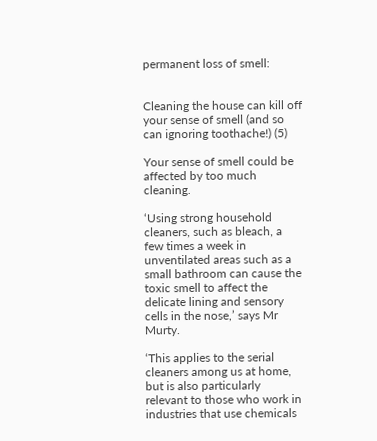permanent loss of smell:


Cleaning the house can kill off your sense of smell (and so can ignoring toothache!) (5)

Your sense of smell could be affected by too much cleaning.

‘Using strong household cleaners, such as bleach, a few times a week in unventilated areas such as a small bathroom can cause the toxic smell to affect the delicate lining and sensory cells in the nose,’ says Mr Murty.

‘This applies to the serial cleaners among us at home, but is also particularly relevant to those who work in industries that use chemicals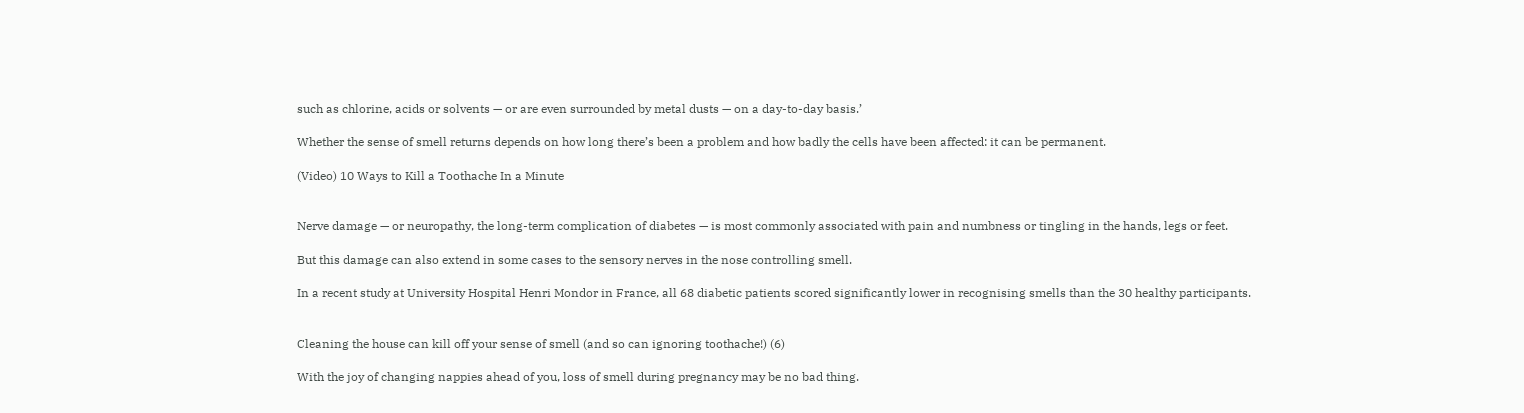such as chlorine, acids or solvents — or are even surrounded by metal dusts — on a day-to-day basis.’

Whether the sense of smell returns depends on how long there’s been a problem and how badly the cells have been affected: it can be permanent.

(Video) 10 Ways to Kill a Toothache In a Minute


Nerve damage — or neuropathy, the long-term complication of diabetes — is most commonly associated with pain and numbness or tingling in the hands, legs or feet.

But this damage can also extend in some cases to the sensory nerves in the nose controlling smell.

In a recent study at University Hospital Henri Mondor in France, all 68 diabetic patients scored significantly lower in recognising smells than the 30 healthy participants.


Cleaning the house can kill off your sense of smell (and so can ignoring toothache!) (6)

With the joy of changing nappies ahead of you, loss of smell during pregnancy may be no bad thing.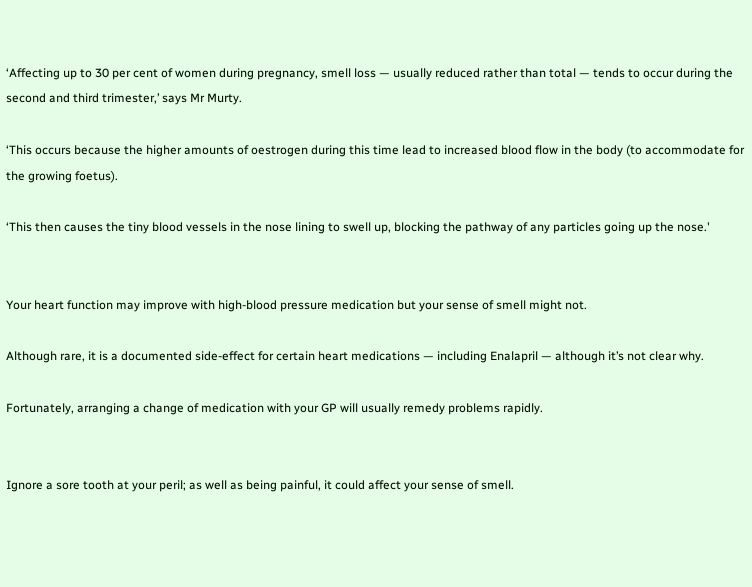‘Affecting up to 30 per cent of women during pregnancy, smell loss — usually reduced rather than total — tends to occur during the second and third trimester,’ says Mr Murty.

‘This occurs because the higher amounts of oestrogen during this time lead to increased blood flow in the body (to accommodate for the growing foetus).

‘This then causes the tiny blood vessels in the nose lining to swell up, blocking the pathway of any particles going up the nose.'


Your heart function may improve with high-blood pressure medication but your sense of smell might not.

Although rare, it is a documented side-effect for certain heart medications — including Enalapril — although it’s not clear why.

Fortunately, arranging a change of medication with your GP will usually remedy problems rapidly.


Ignore a sore tooth at your peril; as well as being painful, it could affect your sense of smell.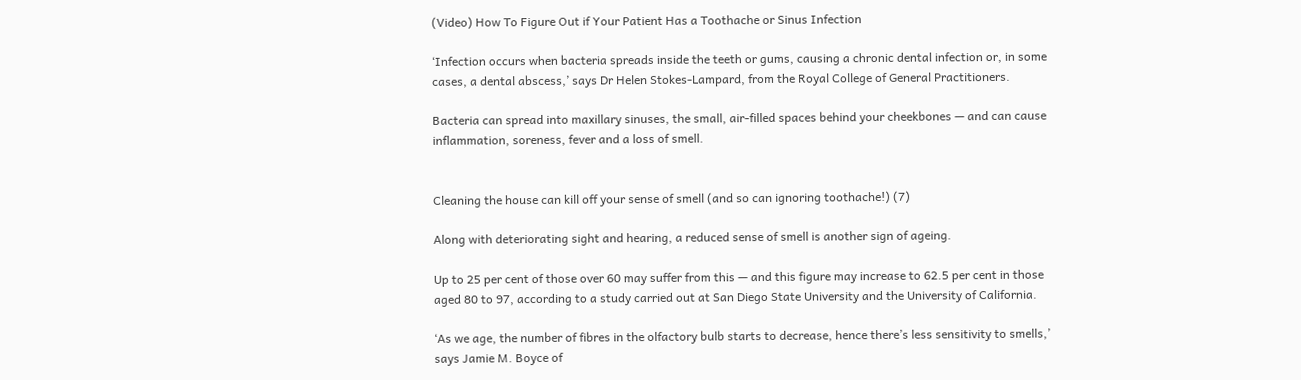(Video) How To Figure Out if Your Patient Has a Toothache or Sinus Infection

‘Infection occurs when bacteria spreads inside the teeth or gums, causing a chronic dental infection or, in some cases, a dental abscess,’ says Dr Helen Stokes-Lampard, from the Royal College of General Practitioners.

Bacteria can spread into maxillary sinuses, the small, air-filled spaces behind your cheekbones — and can cause inflammation, soreness, fever and a loss of smell.


Cleaning the house can kill off your sense of smell (and so can ignoring toothache!) (7)

Along with deteriorating sight and hearing, a reduced sense of smell is another sign of ageing.

Up to 25 per cent of those over 60 may suffer from this — and this figure may increase to 62.5 per cent in those aged 80 to 97, according to a study carried out at San Diego State University and the University of California.

‘As we age, the number of fibres in the olfactory bulb starts to decrease, hence there’s less sensitivity to smells,’ says Jamie M. Boyce of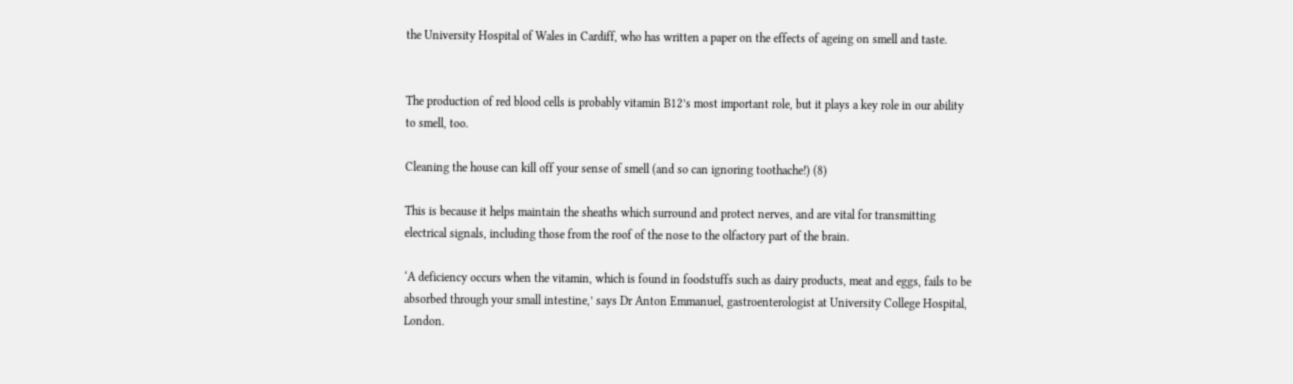the University Hospital of Wales in Cardiff, who has written a paper on the effects of ageing on smell and taste.


The production of red blood cells is probably vitamin B12’s most important role, but it plays a key role in our ability to smell, too.

Cleaning the house can kill off your sense of smell (and so can ignoring toothache!) (8)

This is because it helps maintain the sheaths which surround and protect nerves, and are vital for transmitting electrical signals, including those from the roof of the nose to the olfactory part of the brain.

‘A deficiency occurs when the vitamin, which is found in foodstuffs such as dairy products, meat and eggs, fails to be absorbed through your small intestine,’ says Dr Anton Emmanuel, gastroenterologist at University College Hospital, London.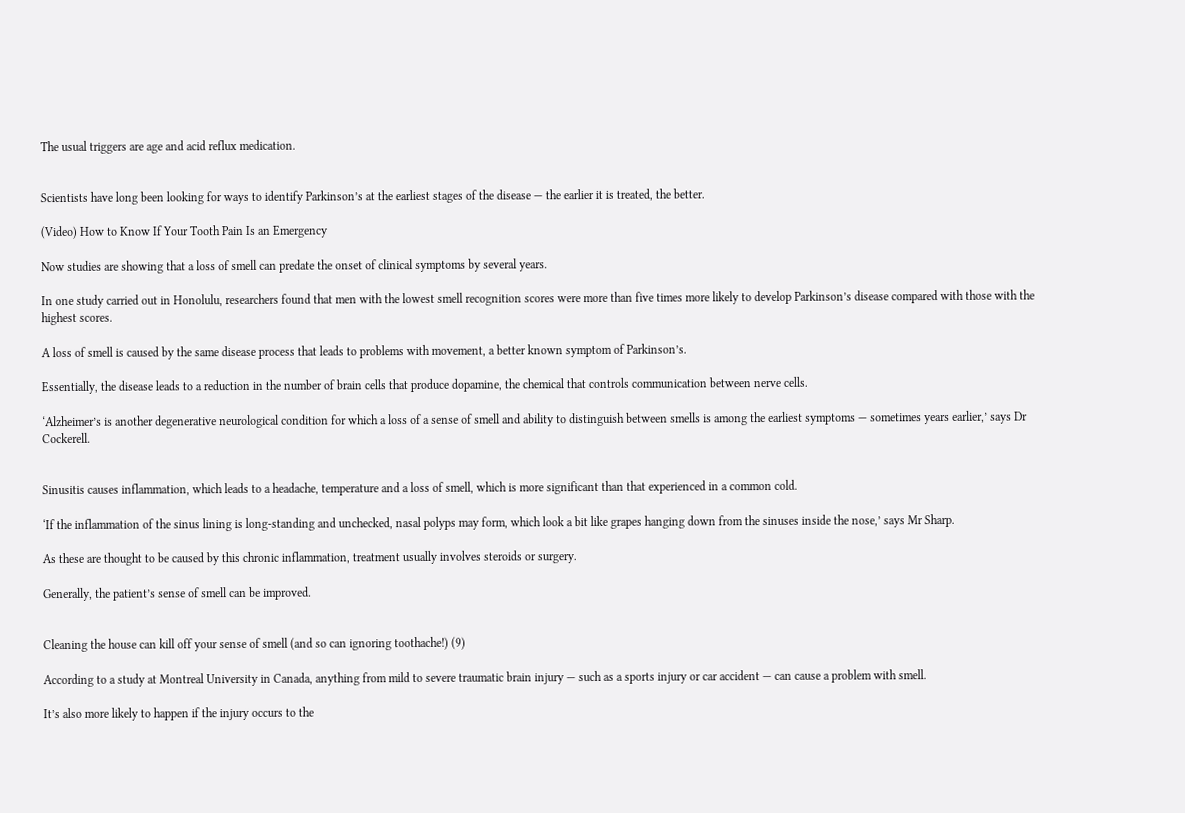The usual triggers are age and acid reflux medication.


Scientists have long been looking for ways to identify Parkinson’s at the earliest stages of the disease — the earlier it is treated, the better.

(Video) How to Know If Your Tooth Pain Is an Emergency

Now studies are showing that a loss of smell can predate the onset of clinical symptoms by several years.

In one study carried out in Honolulu, researchers found that men with the lowest smell recognition scores were more than five times more likely to develop Parkinson’s disease compared with those with the highest scores.

A loss of smell is caused by the same disease process that leads to problems with movement, a better known symptom of Parkinson’s.

Essentially, the disease leads to a reduction in the number of brain cells that produce dopamine, the chemical that controls communication between nerve cells.

‘Alzheimer’s is another degenerative neurological condition for which a loss of a sense of smell and ability to distinguish between smells is among the earliest symptoms — sometimes years earlier,’ says Dr Cockerell.


Sinusitis causes inflammation, which leads to a headache, temperature and a loss of smell, which is more significant than that experienced in a common cold.

‘If the inflammation of the sinus lining is long-standing and unchecked, nasal polyps may form, which look a bit like grapes hanging down from the sinuses inside the nose,’ says Mr Sharp.

As these are thought to be caused by this chronic inflammation, treatment usually involves steroids or surgery.

Generally, the patient’s sense of smell can be improved.


Cleaning the house can kill off your sense of smell (and so can ignoring toothache!) (9)

According to a study at Montreal University in Canada, anything from mild to severe traumatic brain injury — such as a sports injury or car accident — can cause a problem with smell.

It’s also more likely to happen if the injury occurs to the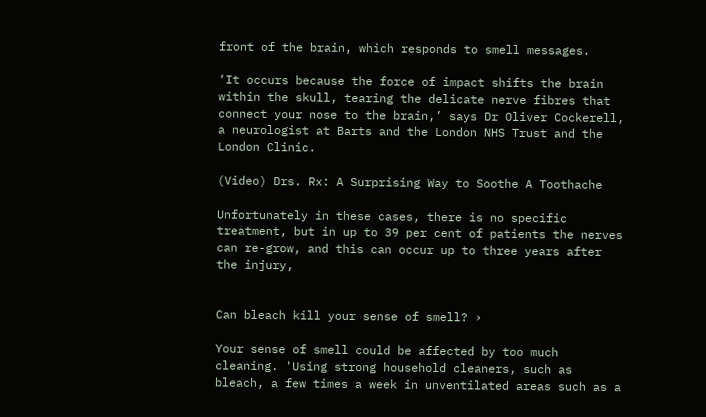front of the brain, which responds to smell messages.

‘It occurs because the force of impact shifts the brain within the skull, tearing the delicate nerve fibres that connect your nose to the brain,’ says Dr Oliver Cockerell, a neurologist at Barts and the London NHS Trust and the London Clinic.

(Video) Drs. Rx: A Surprising Way to Soothe A Toothache

Unfortunately in these cases, there is no specific treatment, but in up to 39 per cent of patients the nerves can re-grow, and this can occur up to three years after the injury,


Can bleach kill your sense of smell? ›

Your sense of smell could be affected by too much cleaning. 'Using strong household cleaners, such as bleach, a few times a week in unventilated areas such as a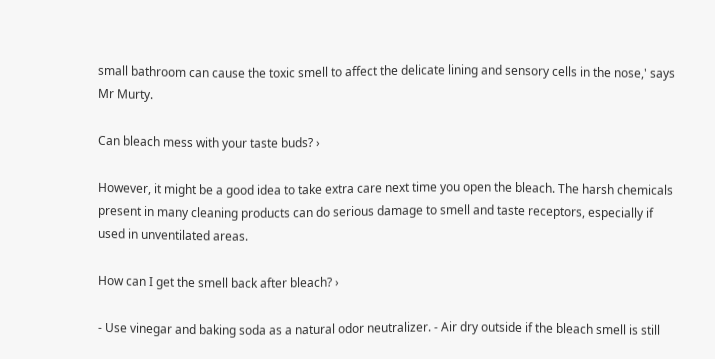small bathroom can cause the toxic smell to affect the delicate lining and sensory cells in the nose,' says Mr Murty.

Can bleach mess with your taste buds? ›

However, it might be a good idea to take extra care next time you open the bleach. The harsh chemicals present in many cleaning products can do serious damage to smell and taste receptors, especially if used in unventilated areas.

How can I get the smell back after bleach? ›

- Use vinegar and baking soda as a natural odor neutralizer. - Air dry outside if the bleach smell is still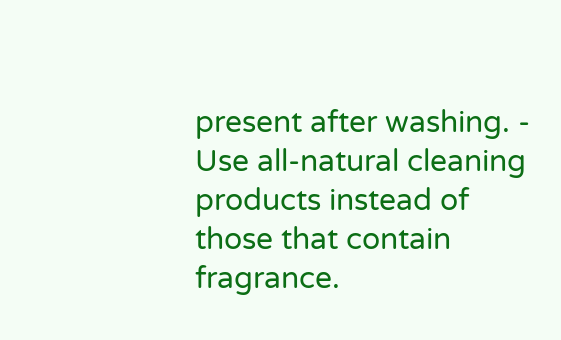present after washing. - Use all-natural cleaning products instead of those that contain fragrance.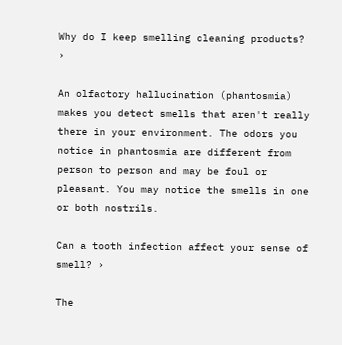Why do I keep smelling cleaning products? ›

An olfactory hallucination (phantosmia) makes you detect smells that aren't really there in your environment. The odors you notice in phantosmia are different from person to person and may be foul or pleasant. You may notice the smells in one or both nostrils.

Can a tooth infection affect your sense of smell? ›

The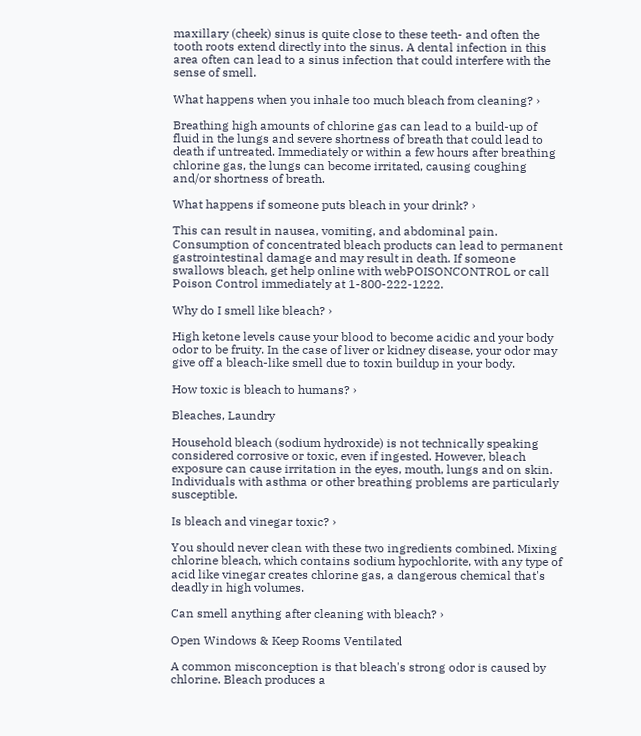maxillary (cheek) sinus is quite close to these teeth- and often the tooth roots extend directly into the sinus. A dental infection in this area often can lead to a sinus infection that could interfere with the sense of smell.

What happens when you inhale too much bleach from cleaning? ›

Breathing high amounts of chlorine gas can lead to a build-up of fluid in the lungs and severe shortness of breath that could lead to death if untreated. Immediately or within a few hours after breathing chlorine gas, the lungs can become irritated, causing coughing and/or shortness of breath.

What happens if someone puts bleach in your drink? ›

This can result in nausea, vomiting, and abdominal pain. Consumption of concentrated bleach products can lead to permanent gastrointestinal damage and may result in death. If someone swallows bleach, get help online with webPOISONCONTROL or call Poison Control immediately at 1-800-222-1222.

Why do I smell like bleach? ›

High ketone levels cause your blood to become acidic and your body odor to be fruity. In the case of liver or kidney disease, your odor may give off a bleach-like smell due to toxin buildup in your body.

How toxic is bleach to humans? ›

Bleaches, Laundry

Household bleach (sodium hydroxide) is not technically speaking considered corrosive or toxic, even if ingested. However, bleach exposure can cause irritation in the eyes, mouth, lungs and on skin. Individuals with asthma or other breathing problems are particularly susceptible.

Is bleach and vinegar toxic? ›

You should never clean with these two ingredients combined. Mixing chlorine bleach, which contains sodium hypochlorite, with any type of acid like vinegar creates chlorine gas, a dangerous chemical that's deadly in high volumes.

Can smell anything after cleaning with bleach? ›

Open Windows & Keep Rooms Ventilated

A common misconception is that bleach's strong odor is caused by chlorine. Bleach produces a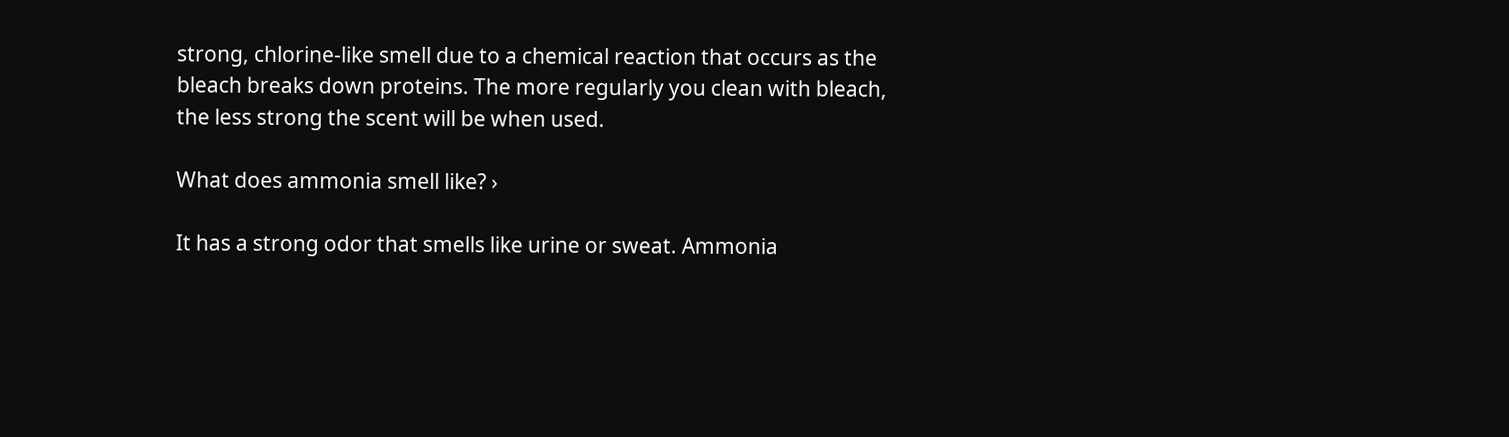strong, chlorine-like smell due to a chemical reaction that occurs as the bleach breaks down proteins. The more regularly you clean with bleach, the less strong the scent will be when used.

What does ammonia smell like? ›

It has a strong odor that smells like urine or sweat. Ammonia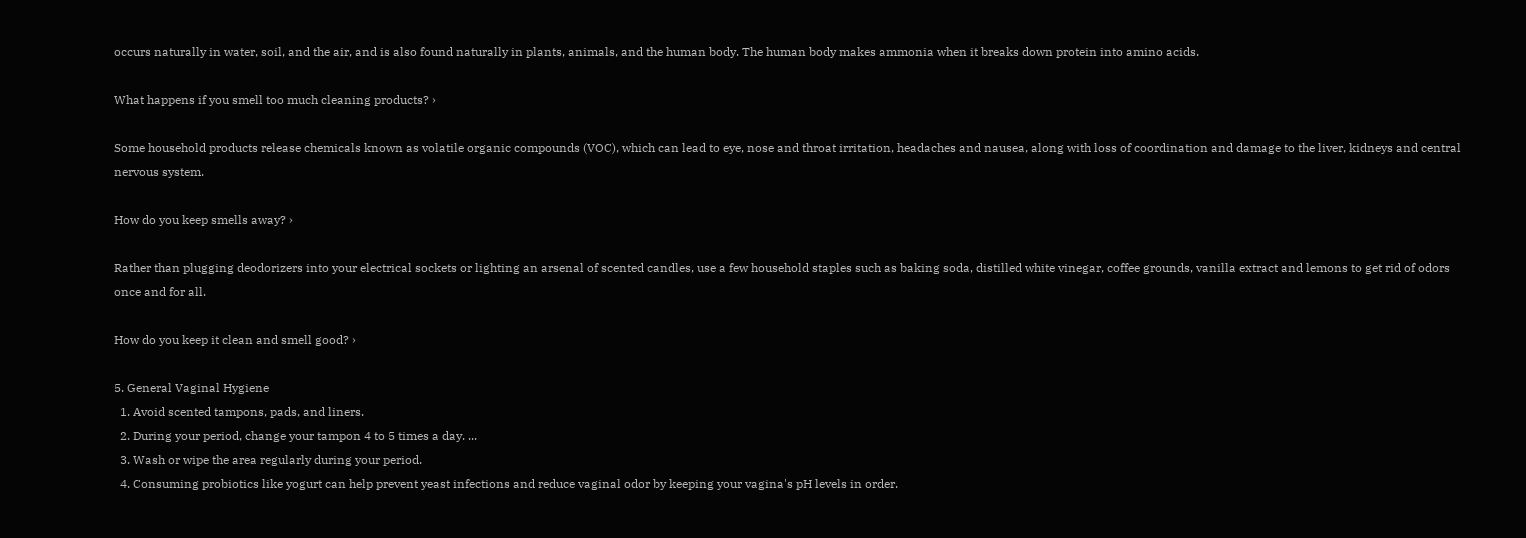occurs naturally in water, soil, and the air, and is also found naturally in plants, animals, and the human body. The human body makes ammonia when it breaks down protein into amino acids.

What happens if you smell too much cleaning products? ›

Some household products release chemicals known as volatile organic compounds (VOC), which can lead to eye, nose and throat irritation, headaches and nausea, along with loss of coordination and damage to the liver, kidneys and central nervous system.

How do you keep smells away? ›

Rather than plugging deodorizers into your electrical sockets or lighting an arsenal of scented candles, use a few household staples such as baking soda, distilled white vinegar, coffee grounds, vanilla extract and lemons to get rid of odors once and for all.

How do you keep it clean and smell good? ›

5. General Vaginal Hygiene
  1. Avoid scented tampons, pads, and liners.
  2. During your period, change your tampon 4 to 5 times a day. ...
  3. Wash or wipe the area regularly during your period.
  4. Consuming probiotics like yogurt can help prevent yeast infections and reduce vaginal odor by keeping your vagina's pH levels in order.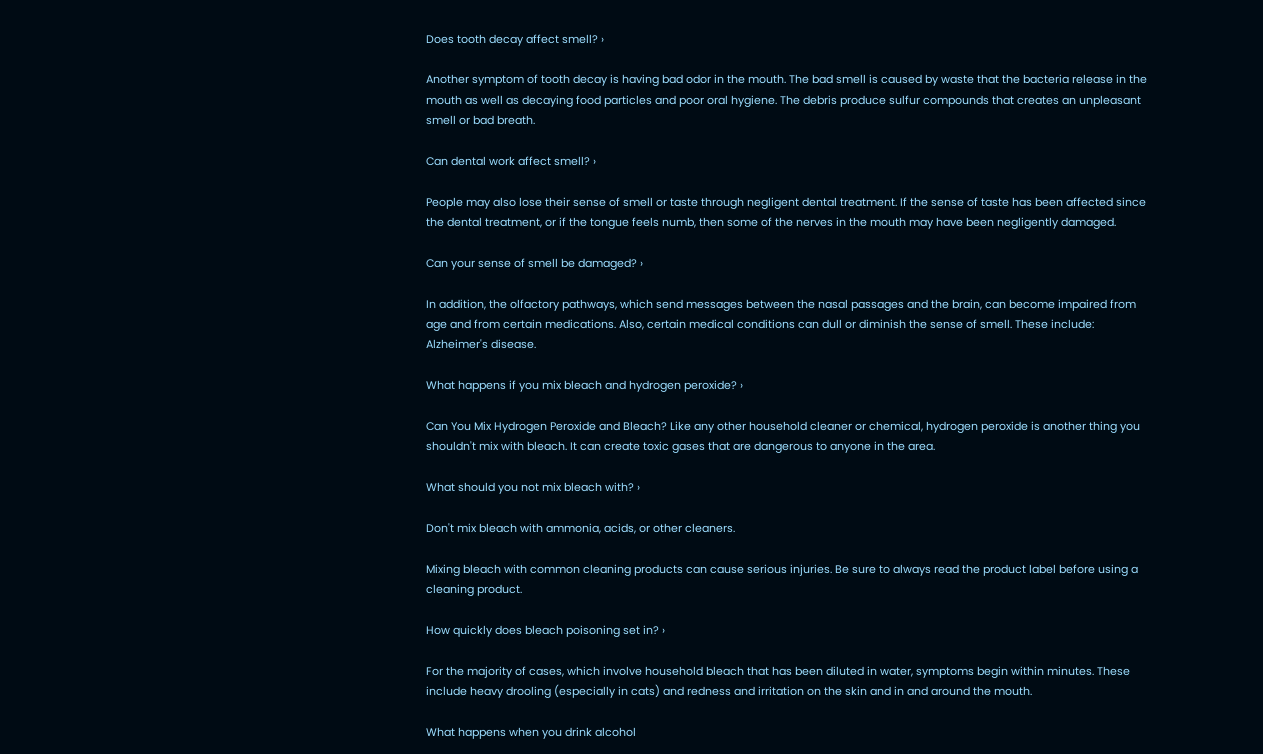Does tooth decay affect smell? ›

Another symptom of tooth decay is having bad odor in the mouth. The bad smell is caused by waste that the bacteria release in the mouth as well as decaying food particles and poor oral hygiene. The debris produce sulfur compounds that creates an unpleasant smell or bad breath.

Can dental work affect smell? ›

People may also lose their sense of smell or taste through negligent dental treatment. If the sense of taste has been affected since the dental treatment, or if the tongue feels numb, then some of the nerves in the mouth may have been negligently damaged.

Can your sense of smell be damaged? ›

In addition, the olfactory pathways, which send messages between the nasal passages and the brain, can become impaired from age and from certain medications. Also, certain medical conditions can dull or diminish the sense of smell. These include: Alzheimer's disease.

What happens if you mix bleach and hydrogen peroxide? ›

Can You Mix Hydrogen Peroxide and Bleach? Like any other household cleaner or chemical, hydrogen peroxide is another thing you shouldn't mix with bleach. It can create toxic gases that are dangerous to anyone in the area.

What should you not mix bleach with? ›

Don't mix bleach with ammonia, acids, or other cleaners.

Mixing bleach with common cleaning products can cause serious injuries. Be sure to always read the product label before using a cleaning product.

How quickly does bleach poisoning set in? ›

For the majority of cases, which involve household bleach that has been diluted in water, symptoms begin within minutes. These include heavy drooling (especially in cats) and redness and irritation on the skin and in and around the mouth.

What happens when you drink alcohol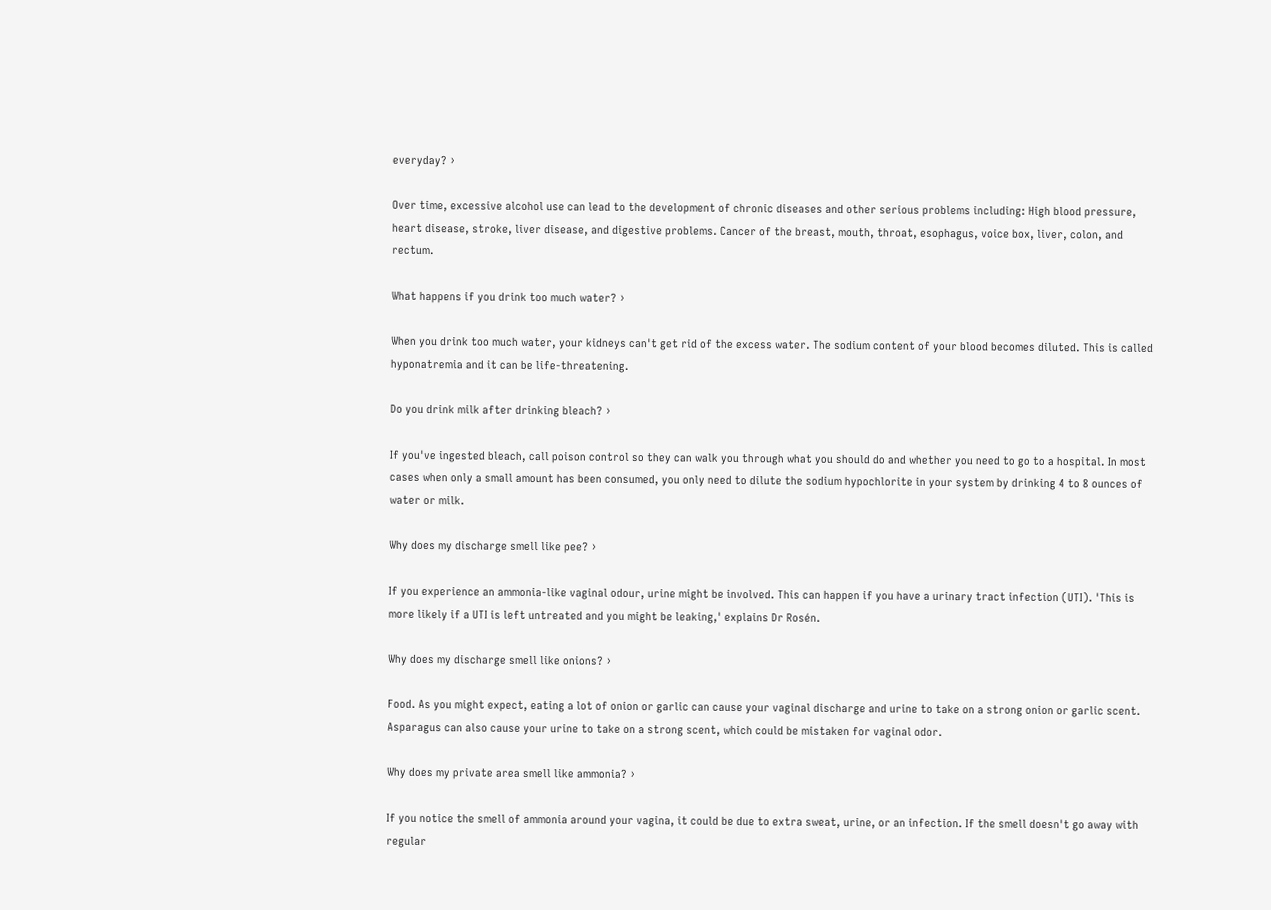everyday? ›

Over time, excessive alcohol use can lead to the development of chronic diseases and other serious problems including: High blood pressure, heart disease, stroke, liver disease, and digestive problems. Cancer of the breast, mouth, throat, esophagus, voice box, liver, colon, and rectum.

What happens if you drink too much water? ›

When you drink too much water, your kidneys can't get rid of the excess water. The sodium content of your blood becomes diluted. This is called hyponatremia and it can be life-threatening.

Do you drink milk after drinking bleach? ›

If you've ingested bleach, call poison control so they can walk you through what you should do and whether you need to go to a hospital. In most cases when only a small amount has been consumed, you only need to dilute the sodium hypochlorite in your system by drinking 4 to 8 ounces of water or milk.

Why does my discharge smell like pee? ›

If you experience an ammonia-like vaginal odour, urine might be involved. This can happen if you have a urinary tract infection (UTI). 'This is more likely if a UTI is left untreated and you might be leaking,' explains Dr Rosén.

Why does my discharge smell like onions? ›

Food. As you might expect, eating a lot of onion or garlic can cause your vaginal discharge and urine to take on a strong onion or garlic scent. Asparagus can also cause your urine to take on a strong scent, which could be mistaken for vaginal odor.

Why does my private area smell like ammonia? ›

If you notice the smell of ammonia around your vagina, it could be due to extra sweat, urine, or an infection. If the smell doesn't go away with regular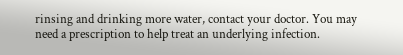rinsing and drinking more water, contact your doctor. You may need a prescription to help treat an underlying infection.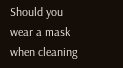Should you wear a mask when cleaning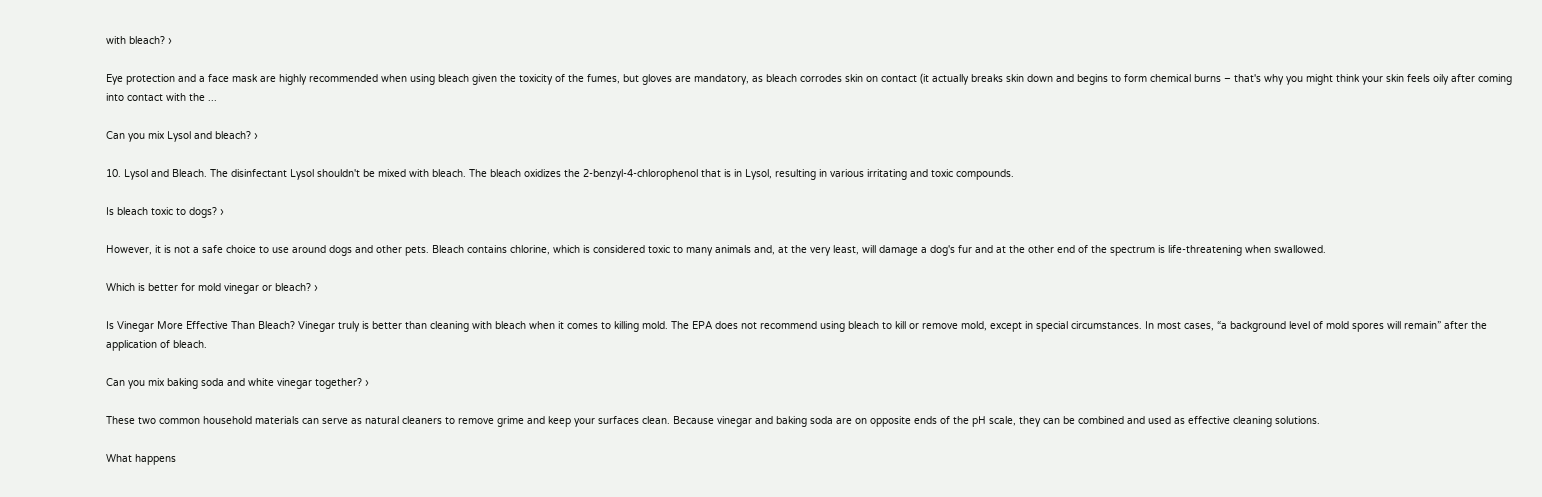with bleach? ›

Eye protection and a face mask are highly recommended when using bleach given the toxicity of the fumes, but gloves are mandatory, as bleach corrodes skin on contact (it actually breaks skin down and begins to form chemical burns – that's why you might think your skin feels oily after coming into contact with the ...

Can you mix Lysol and bleach? ›

10. Lysol and Bleach. The disinfectant Lysol shouldn't be mixed with bleach. The bleach oxidizes the 2-benzyl-4-chlorophenol that is in Lysol, resulting in various irritating and toxic compounds.

Is bleach toxic to dogs? ›

However, it is not a safe choice to use around dogs and other pets. Bleach contains chlorine, which is considered toxic to many animals and, at the very least, will damage a dog's fur and at the other end of the spectrum is life-threatening when swallowed.

Which is better for mold vinegar or bleach? ›

Is Vinegar More Effective Than Bleach? Vinegar truly is better than cleaning with bleach when it comes to killing mold. The EPA does not recommend using bleach to kill or remove mold, except in special circumstances. In most cases, “a background level of mold spores will remain” after the application of bleach.

Can you mix baking soda and white vinegar together? ›

These two common household materials can serve as natural cleaners to remove grime and keep your surfaces clean. Because vinegar and baking soda are on opposite ends of the pH scale, they can be combined and used as effective cleaning solutions.

What happens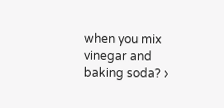when you mix vinegar and baking soda? ›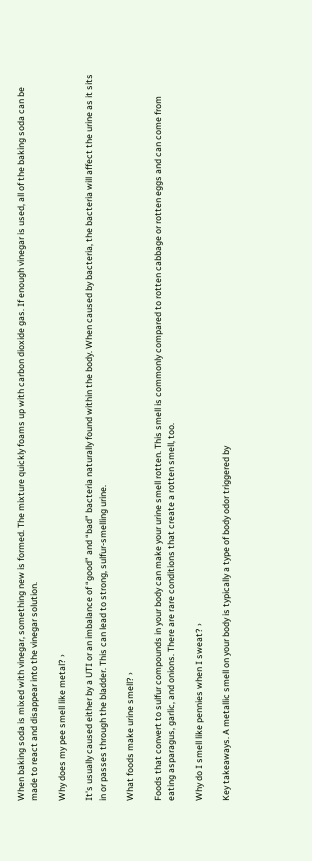When baking soda is mixed with vinegar, something new is formed. The mixture quickly foams up with carbon dioxide gas. If enough vinegar is used, all of the baking soda can be made to react and disappear into the vinegar solution.

Why does my pee smell like metal? ›

It's usually caused either by a UTI or an imbalance of “good” and “bad” bacteria naturally found within the body. When caused by bacteria, the bacteria will affect the urine as it sits in or passes through the bladder. This can lead to strong, sulfur-smelling urine.

What foods make urine smell? ›

Foods that convert to sulfur compounds in your body can make your urine smell rotten. This smell is commonly compared to rotten cabbage or rotten eggs and can come from eating asparagus, garlic, and onions. There are rare conditions that create a rotten smell, too.

Why do I smell like pennies when I sweat? ›

Key takeaways. A metallic smell on your body is typically a type of body odor triggered by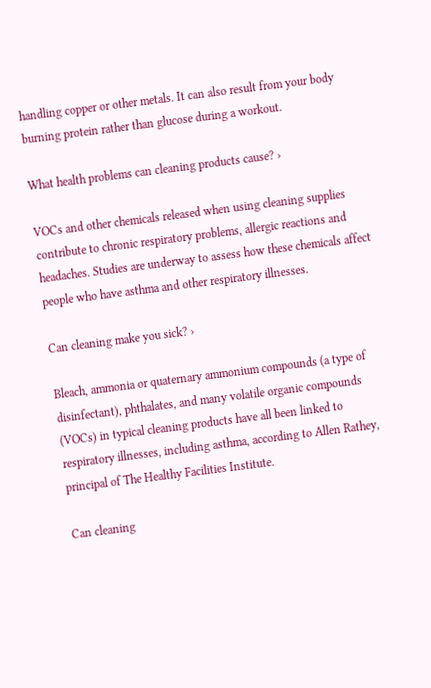handling copper or other metals. It can also result from your body burning protein rather than glucose during a workout.

What health problems can cleaning products cause? ›

VOCs and other chemicals released when using cleaning supplies contribute to chronic respiratory problems, allergic reactions and headaches. Studies are underway to assess how these chemicals affect people who have asthma and other respiratory illnesses.

Can cleaning make you sick? ›

Bleach, ammonia or quaternary ammonium compounds (a type of disinfectant), phthalates, and many volatile organic compounds (VOCs) in typical cleaning products have all been linked to respiratory illnesses, including asthma, according to Allen Rathey, principal of The Healthy Facilities Institute.

Can cleaning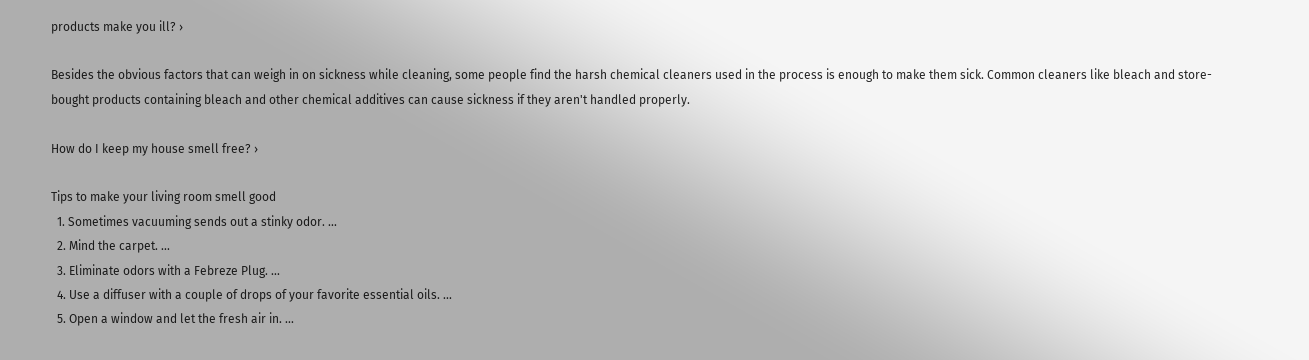products make you ill? ›

Besides the obvious factors that can weigh in on sickness while cleaning, some people find the harsh chemical cleaners used in the process is enough to make them sick. Common cleaners like bleach and store-bought products containing bleach and other chemical additives can cause sickness if they aren't handled properly.

How do I keep my house smell free? ›

Tips to make your living room smell good
  1. Sometimes vacuuming sends out a stinky odor. ...
  2. Mind the carpet. ...
  3. Eliminate odors with a Febreze Plug. ...
  4. Use a diffuser with a couple of drops of your favorite essential oils. ...
  5. Open a window and let the fresh air in. ...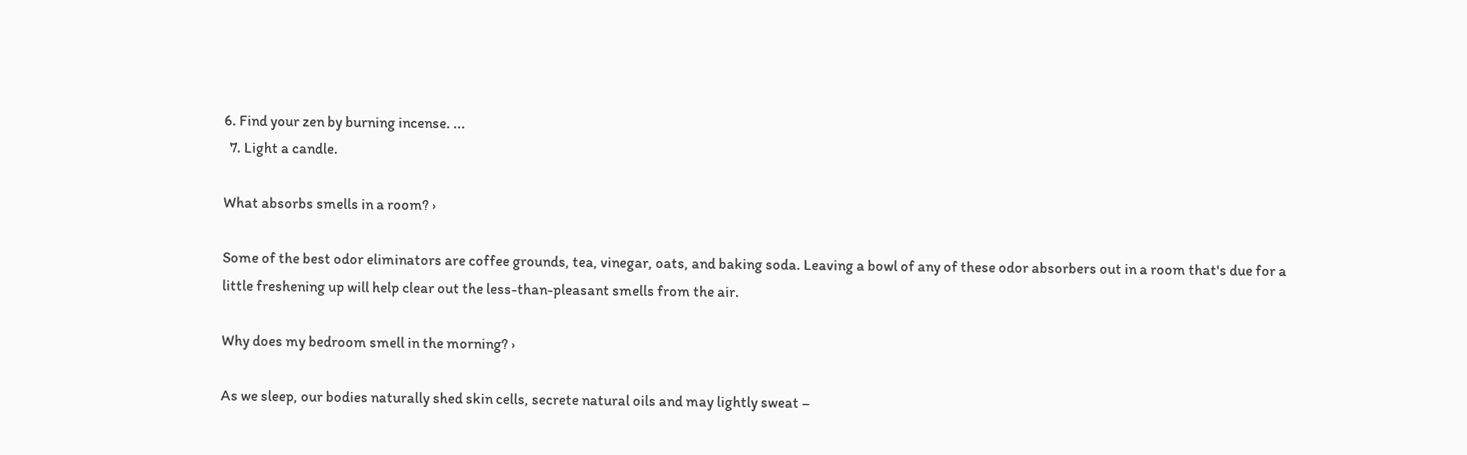6. Find your zen by burning incense. ...
  7. Light a candle.

What absorbs smells in a room? ›

Some of the best odor eliminators are coffee grounds, tea, vinegar, oats, and baking soda. Leaving a bowl of any of these odor absorbers out in a room that's due for a little freshening up will help clear out the less-than-pleasant smells from the air.

Why does my bedroom smell in the morning? ›

As we sleep, our bodies naturally shed skin cells, secrete natural oils and may lightly sweat –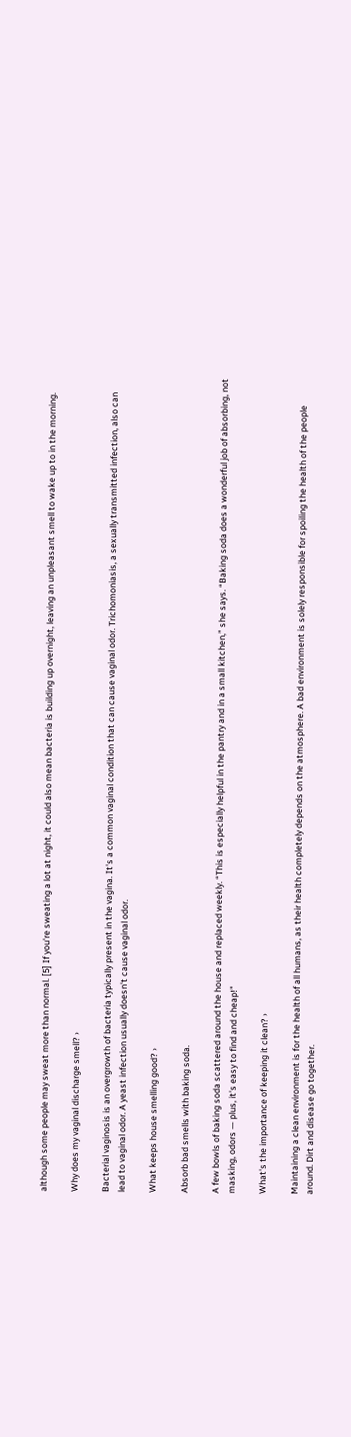although some people may sweat more than normal. [5] If you're sweating a lot at night, it could also mean bacteria is building up overnight, leaving an unpleasant smell to wake up to in the morning.

Why does my vaginal discharge smell? ›

Bacterial vaginosis is an overgrowth of bacteria typically present in the vagina. It's a common vaginal condition that can cause vaginal odor. Trichomoniasis, a sexually transmitted infection, also can lead to vaginal odor. A yeast infection usually doesn't cause vaginal odor.

What keeps house smelling good? ›

Absorb bad smells with baking soda.

A few bowls of baking soda scattered around the house and replaced weekly. “This is especially helpful in the pantry and in a small kitchen,” she says. “Baking soda does a wonderful job of absorbing, not masking, odors — plus, it's easy to find and cheap!”

What's the importance of keeping it clean? ›

Maintaining a clean environment is for the health of all humans, as their health completely depends on the atmosphere. A bad environment is solely responsible for spoiling the health of the people around. Dirt and disease go together.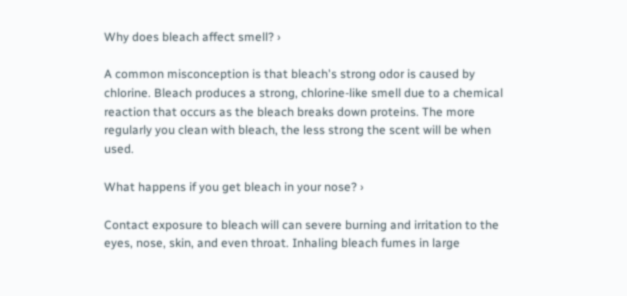Why does bleach affect smell? ›

A common misconception is that bleach's strong odor is caused by chlorine. Bleach produces a strong, chlorine-like smell due to a chemical reaction that occurs as the bleach breaks down proteins. The more regularly you clean with bleach, the less strong the scent will be when used.

What happens if you get bleach in your nose? ›

Contact exposure to bleach will can severe burning and irritation to the eyes, nose, skin, and even throat. Inhaling bleach fumes in large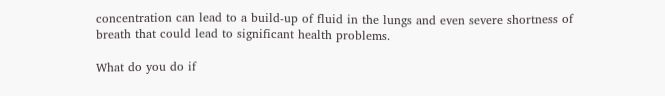concentration can lead to a build-up of fluid in the lungs and even severe shortness of breath that could lead to significant health problems.

What do you do if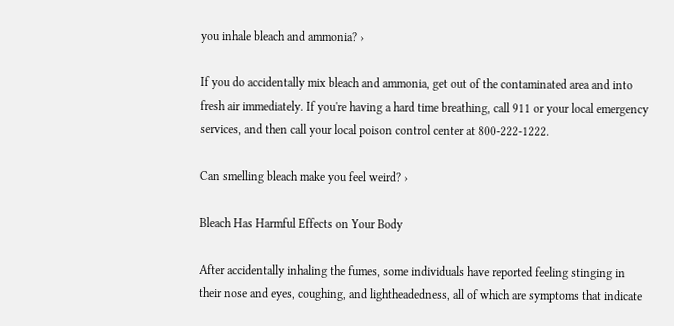you inhale bleach and ammonia? ›

If you do accidentally mix bleach and ammonia, get out of the contaminated area and into fresh air immediately. If you're having a hard time breathing, call 911 or your local emergency services, and then call your local poison control center at 800-222-1222.

Can smelling bleach make you feel weird? ›

Bleach Has Harmful Effects on Your Body

After accidentally inhaling the fumes, some individuals have reported feeling stinging in their nose and eyes, coughing, and lightheadedness, all of which are symptoms that indicate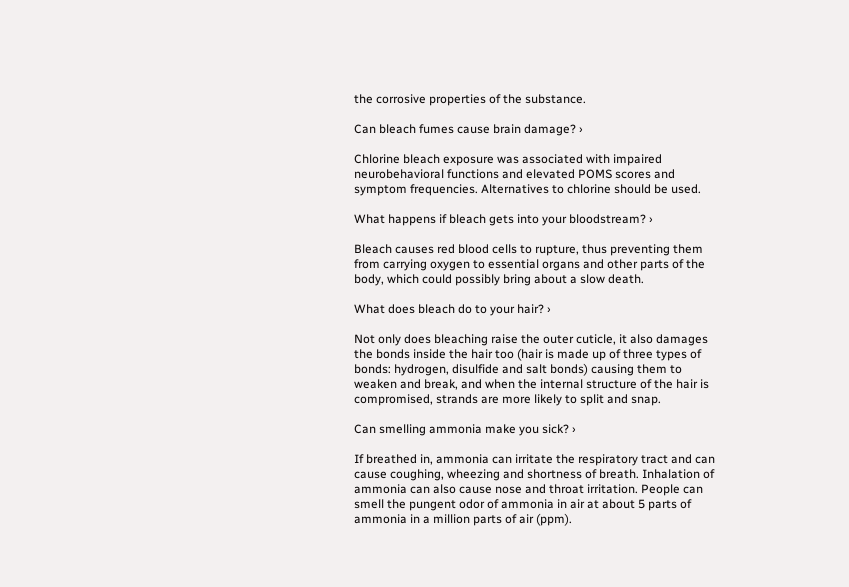the corrosive properties of the substance.

Can bleach fumes cause brain damage? ›

Chlorine bleach exposure was associated with impaired neurobehavioral functions and elevated POMS scores and symptom frequencies. Alternatives to chlorine should be used.

What happens if bleach gets into your bloodstream? ›

Bleach causes red blood cells to rupture, thus preventing them from carrying oxygen to essential organs and other parts of the body, which could possibly bring about a slow death.

What does bleach do to your hair? ›

Not only does bleaching raise the outer cuticle, it also damages the bonds inside the hair too (hair is made up of three types of bonds: hydrogen, disulfide and salt bonds) causing them to weaken and break, and when the internal structure of the hair is compromised, strands are more likely to split and snap.

Can smelling ammonia make you sick? ›

If breathed in, ammonia can irritate the respiratory tract and can cause coughing, wheezing and shortness of breath. Inhalation of ammonia can also cause nose and throat irritation. People can smell the pungent odor of ammonia in air at about 5 parts of ammonia in a million parts of air (ppm).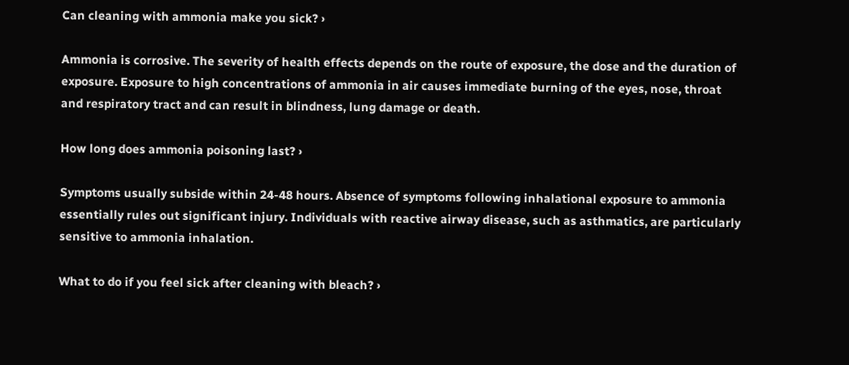Can cleaning with ammonia make you sick? ›

Ammonia is corrosive. The severity of health effects depends on the route of exposure, the dose and the duration of exposure. Exposure to high concentrations of ammonia in air causes immediate burning of the eyes, nose, throat and respiratory tract and can result in blindness, lung damage or death.

How long does ammonia poisoning last? ›

Symptoms usually subside within 24-48 hours. Absence of symptoms following inhalational exposure to ammonia essentially rules out significant injury. Individuals with reactive airway disease, such as asthmatics, are particularly sensitive to ammonia inhalation.

What to do if you feel sick after cleaning with bleach? ›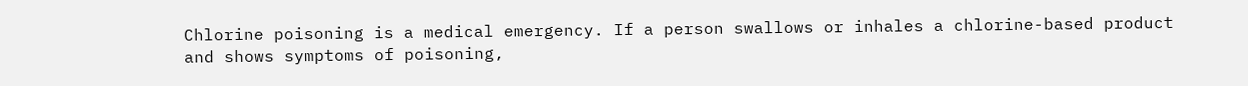Chlorine poisoning is a medical emergency. If a person swallows or inhales a chlorine-based product and shows symptoms of poisoning,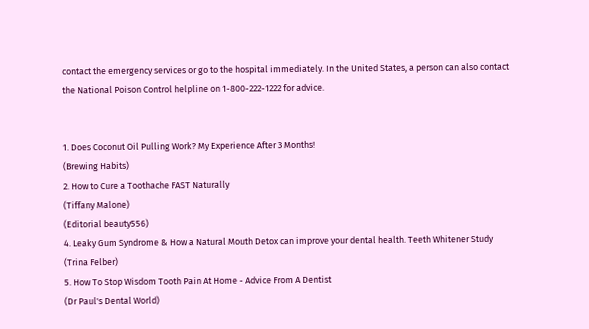contact the emergency services or go to the hospital immediately. In the United States, a person can also contact the National Poison Control helpline on 1-800-222-1222 for advice.


1. Does Coconut Oil Pulling Work? My Experience After 3 Months!
(Brewing Habits)
2. How to Cure a Toothache FAST Naturally
(Tiffany Malone)
(Editorial beauty556)
4. Leaky Gum Syndrome & How a Natural Mouth Detox can improve your dental health. Teeth Whitener Study
(Trina Felber)
5. How To Stop Wisdom Tooth Pain At Home - Advice From A Dentist
(Dr Paul's Dental World)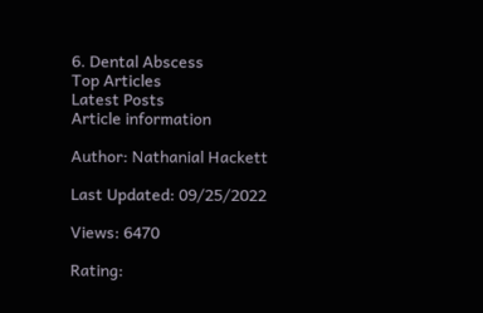6. Dental Abscess
Top Articles
Latest Posts
Article information

Author: Nathanial Hackett

Last Updated: 09/25/2022

Views: 6470

Rating: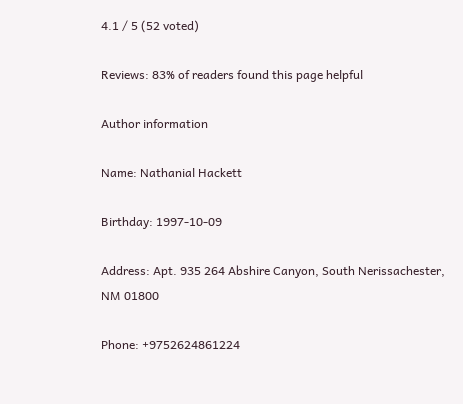4.1 / 5 (52 voted)

Reviews: 83% of readers found this page helpful

Author information

Name: Nathanial Hackett

Birthday: 1997-10-09

Address: Apt. 935 264 Abshire Canyon, South Nerissachester, NM 01800

Phone: +9752624861224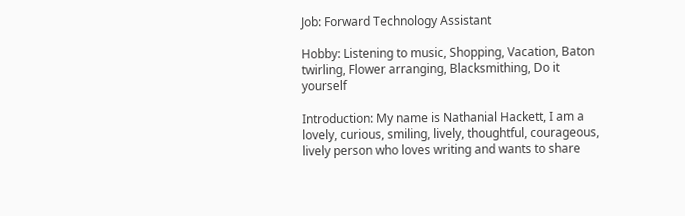Job: Forward Technology Assistant

Hobby: Listening to music, Shopping, Vacation, Baton twirling, Flower arranging, Blacksmithing, Do it yourself

Introduction: My name is Nathanial Hackett, I am a lovely, curious, smiling, lively, thoughtful, courageous, lively person who loves writing and wants to share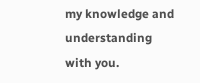my knowledge and understanding with you.